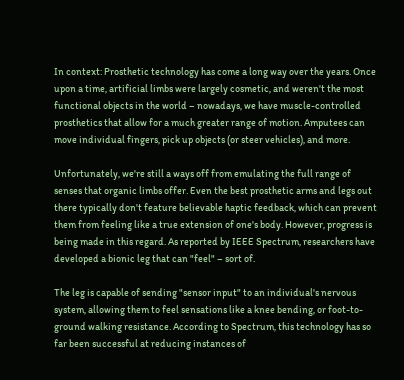In context: Prosthetic technology has come a long way over the years. Once upon a time, artificial limbs were largely cosmetic, and weren't the most functional objects in the world – nowadays, we have muscle-controlled prosthetics that allow for a much greater range of motion. Amputees can move individual fingers, pick up objects (or steer vehicles), and more.

Unfortunately, we're still a ways off from emulating the full range of senses that organic limbs offer. Even the best prosthetic arms and legs out there typically don't feature believable haptic feedback, which can prevent them from feeling like a true extension of one's body. However, progress is being made in this regard. As reported by IEEE Spectrum, researchers have developed a bionic leg that can "feel" – sort of.

The leg is capable of sending "sensor input" to an individual's nervous system, allowing them to feel sensations like a knee bending, or foot-to-ground walking resistance. According to Spectrum, this technology has so far been successful at reducing instances of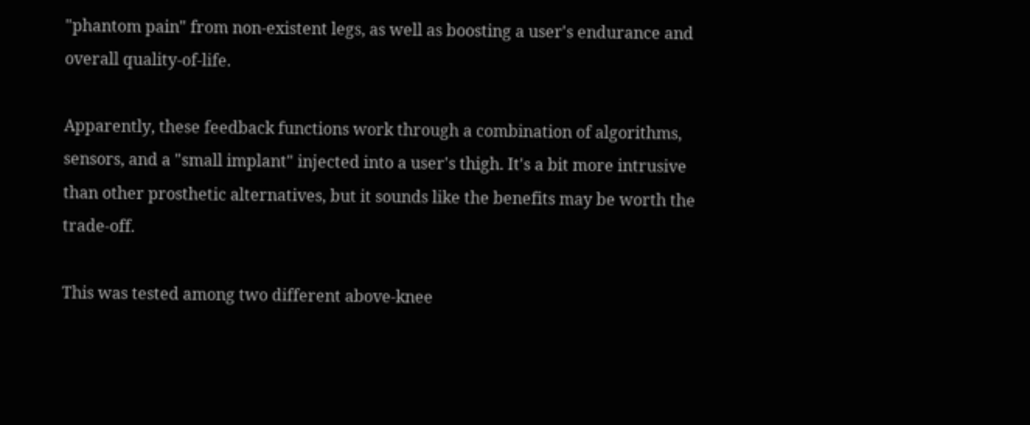"phantom pain" from non-existent legs, as well as boosting a user's endurance and overall quality-of-life.

Apparently, these feedback functions work through a combination of algorithms, sensors, and a "small implant" injected into a user's thigh. It's a bit more intrusive than other prosthetic alternatives, but it sounds like the benefits may be worth the trade-off.

This was tested among two different above-knee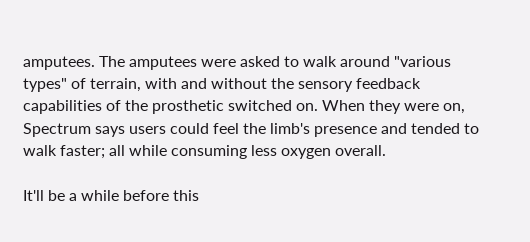amputees. The amputees were asked to walk around "various types" of terrain, with and without the sensory feedback capabilities of the prosthetic switched on. When they were on, Spectrum says users could feel the limb's presence and tended to walk faster; all while consuming less oxygen overall.

It'll be a while before this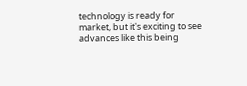technology is ready for market, but it's exciting to see advances like this being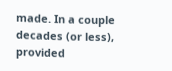made. In a couple decades (or less), provided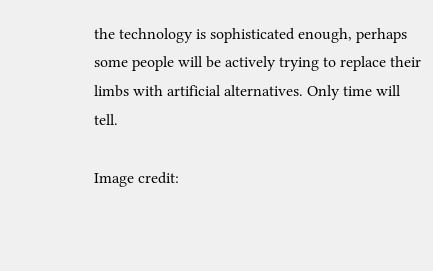the technology is sophisticated enough, perhaps some people will be actively trying to replace their limbs with artificial alternatives. Only time will tell.

Image credit: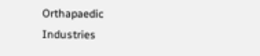Orthapaedic Industries